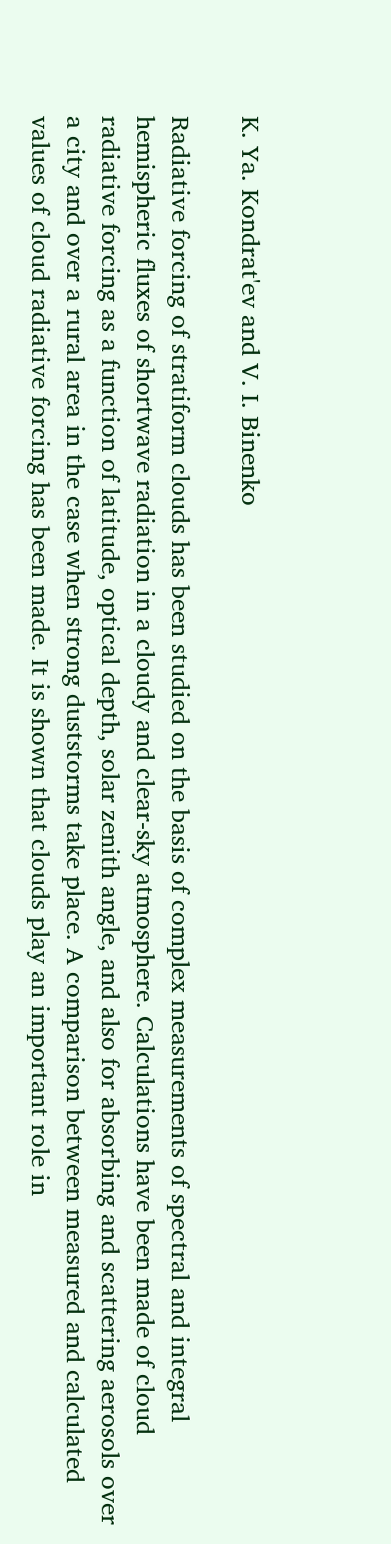K. Ya. Kondrat'ev and V. I. Binenko

Radiative forcing of stratiform clouds has been studied on the basis of complex measurements of spectral and integral hemispheric fluxes of shortwave radiation in a cloudy and clear-sky atmosphere. Calculations have been made of cloud radiative forcing as a function of latitude, optical depth, solar zenith angle, and also for absorbing and scattering aerosols over a city and over a rural area in the case when strong duststorms take place. A comparison between measured and calculated values of cloud radiative forcing has been made. It is shown that clouds play an important role in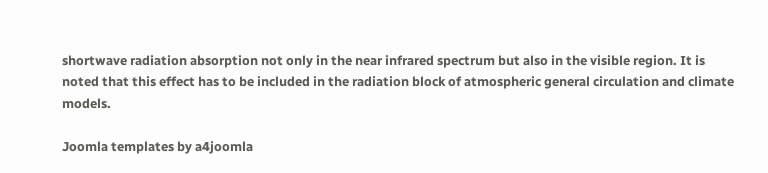shortwave radiation absorption not only in the near infrared spectrum but also in the visible region. It is noted that this effect has to be included in the radiation block of atmospheric general circulation and climate models.

Joomla templates by a4joomla